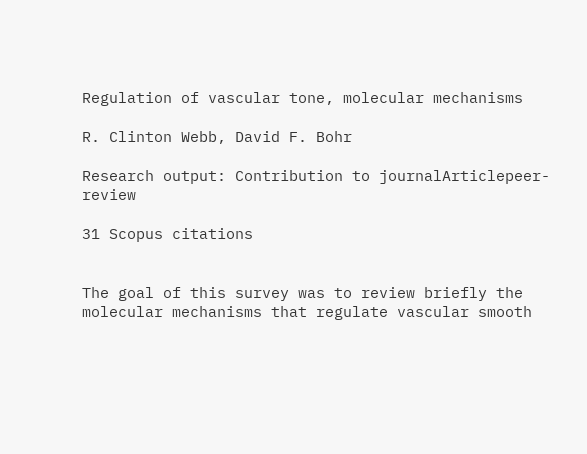Regulation of vascular tone, molecular mechanisms

R. Clinton Webb, David F. Bohr

Research output: Contribution to journalArticlepeer-review

31 Scopus citations


The goal of this survey was to review briefly the molecular mechanisms that regulate vascular smooth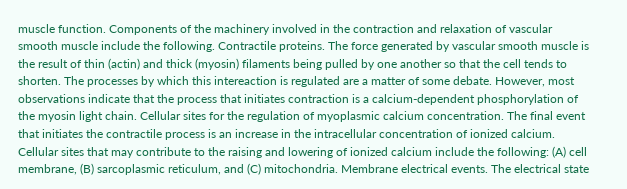muscle function. Components of the machinery involved in the contraction and relaxation of vascular smooth muscle include the following. Contractile proteins. The force generated by vascular smooth muscle is the result of thin (actin) and thick (myosin) filaments being pulled by one another so that the cell tends to shorten. The processes by which this intereaction is regulated are a matter of some debate. However, most observations indicate that the process that initiates contraction is a calcium-dependent phosphorylation of the myosin light chain. Cellular sites for the regulation of myoplasmic calcium concentration. The final event that initiates the contractile process is an increase in the intracellular concentration of ionized calcium. Cellular sites that may contribute to the raising and lowering of ionized calcium include the following: (A) cell membrane, (B) sarcoplasmic reticulum, and (C) mitochondria. Membrane electrical events. The electrical state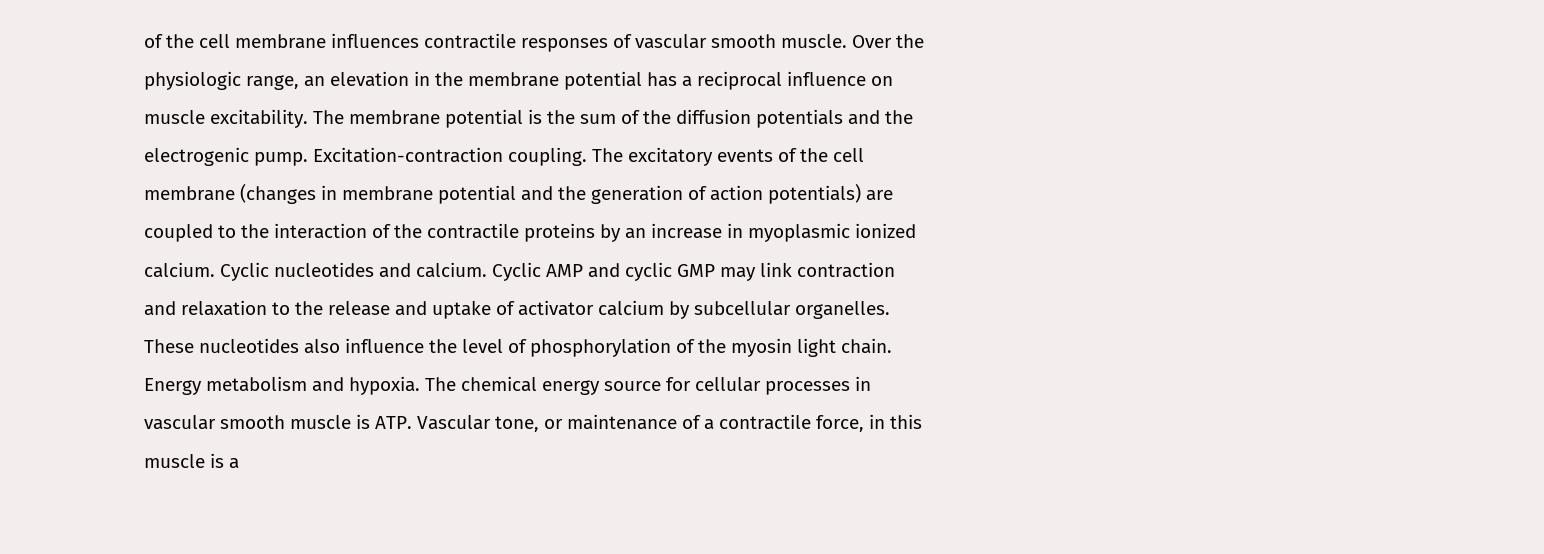of the cell membrane influences contractile responses of vascular smooth muscle. Over the physiologic range, an elevation in the membrane potential has a reciprocal influence on muscle excitability. The membrane potential is the sum of the diffusion potentials and the electrogenic pump. Excitation-contraction coupling. The excitatory events of the cell membrane (changes in membrane potential and the generation of action potentials) are coupled to the interaction of the contractile proteins by an increase in myoplasmic ionized calcium. Cyclic nucleotides and calcium. Cyclic AMP and cyclic GMP may link contraction and relaxation to the release and uptake of activator calcium by subcellular organelles. These nucleotides also influence the level of phosphorylation of the myosin light chain. Energy metabolism and hypoxia. The chemical energy source for cellular processes in vascular smooth muscle is ATP. Vascular tone, or maintenance of a contractile force, in this muscle is a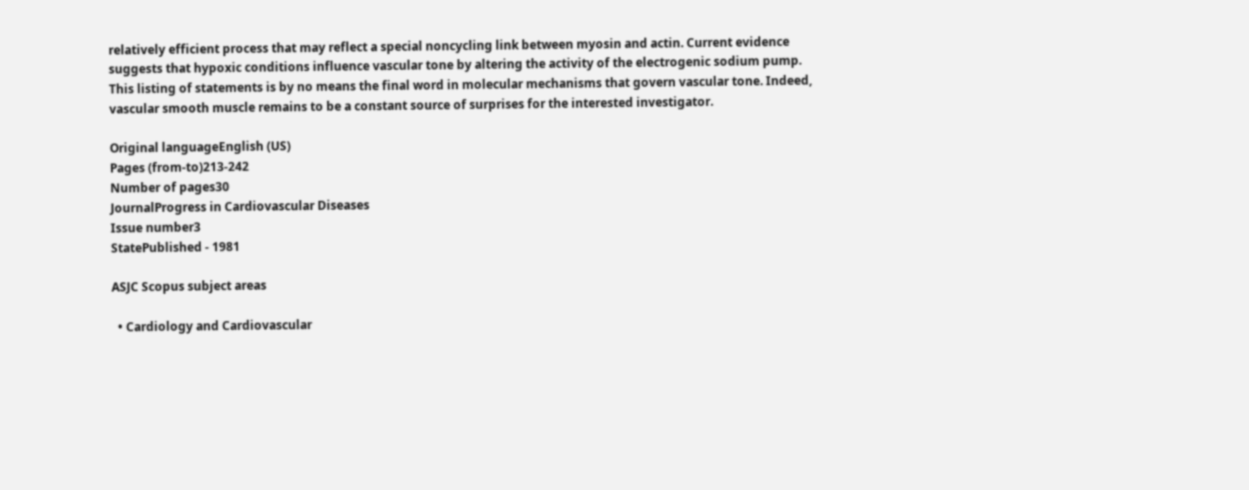relatively efficient process that may reflect a special noncycling link between myosin and actin. Current evidence suggests that hypoxic conditions influence vascular tone by altering the activity of the electrogenic sodium pump. This listing of statements is by no means the final word in molecular mechanisms that govern vascular tone. Indeed, vascular smooth muscle remains to be a constant source of surprises for the interested investigator.

Original languageEnglish (US)
Pages (from-to)213-242
Number of pages30
JournalProgress in Cardiovascular Diseases
Issue number3
StatePublished - 1981

ASJC Scopus subject areas

  • Cardiology and Cardiovascular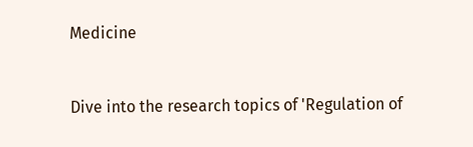Medicine


Dive into the research topics of 'Regulation of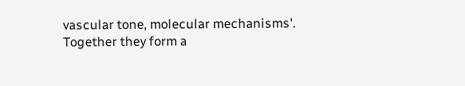vascular tone, molecular mechanisms'. Together they form a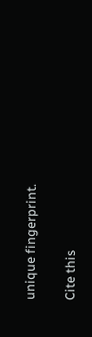unique fingerprint.

Cite this